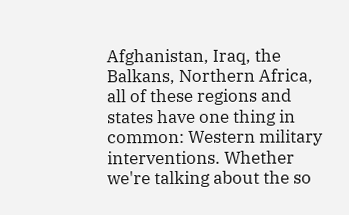Afghanistan, Iraq, the Balkans, Northern Africa, all of these regions and states have one thing in common: Western military interventions. Whether we're talking about the so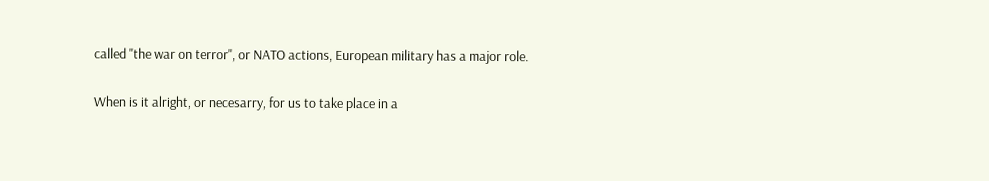called "the war on terror", or NATO actions, European military has a major role.

When is it alright, or necesarry, for us to take place in a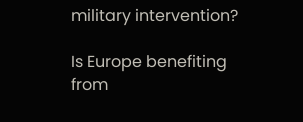military intervention?

Is Europe benefiting from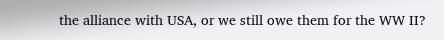the alliance with USA, or we still owe them for the WW II?